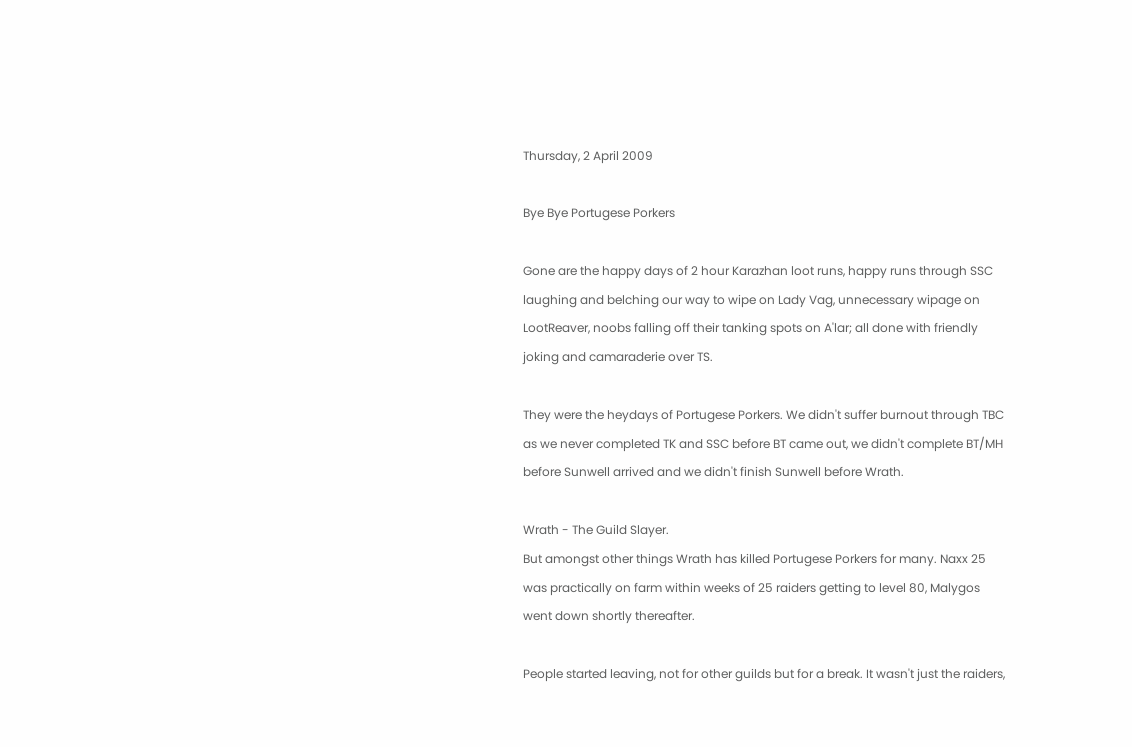Thursday, 2 April 2009

Bye Bye Portugese Porkers

Gone are the happy days of 2 hour Karazhan loot runs, happy runs through SSC laughing and belching our way to wipe on Lady Vag, unnecessary wipage on LootReaver, noobs falling off their tanking spots on A'lar; all done with friendly joking and camaraderie over TS.

They were the heydays of Portugese Porkers. We didn't suffer burnout through TBC as we never completed TK and SSC before BT came out, we didn't complete BT/MH before Sunwell arrived and we didn't finish Sunwell before Wrath.

Wrath - The Guild Slayer.
But amongst other things Wrath has killed Portugese Porkers for many. Naxx 25 was practically on farm within weeks of 25 raiders getting to level 80, Malygos went down shortly thereafter.

People started leaving, not for other guilds but for a break. It wasn't just the raiders,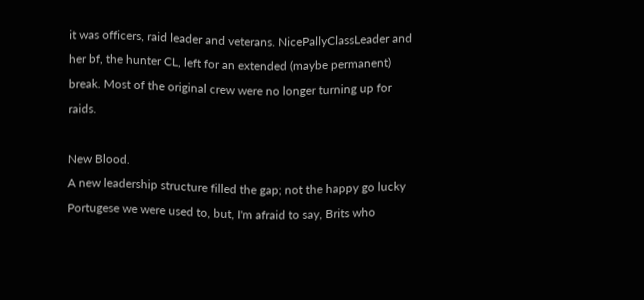it was officers, raid leader and veterans. NicePallyClassLeader and her bf, the hunter CL, left for an extended (maybe permanent) break. Most of the original crew were no longer turning up for raids.

New Blood.
A new leadership structure filled the gap; not the happy go lucky Portugese we were used to, but, I'm afraid to say, Brits who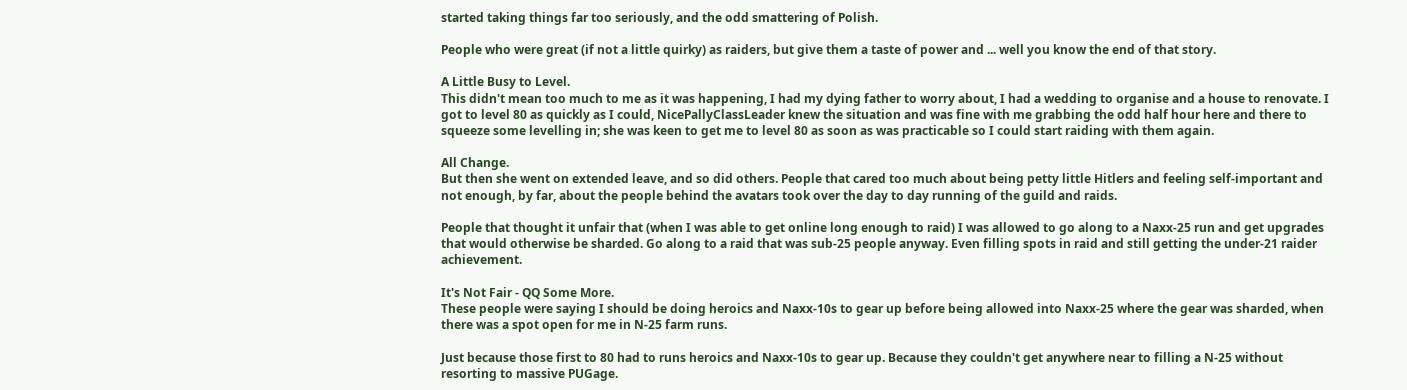started taking things far too seriously, and the odd smattering of Polish.

People who were great (if not a little quirky) as raiders, but give them a taste of power and ... well you know the end of that story.

A Little Busy to Level.
This didn't mean too much to me as it was happening, I had my dying father to worry about, I had a wedding to organise and a house to renovate. I got to level 80 as quickly as I could, NicePallyClassLeader knew the situation and was fine with me grabbing the odd half hour here and there to squeeze some levelling in; she was keen to get me to level 80 as soon as was practicable so I could start raiding with them again.

All Change.
But then she went on extended leave, and so did others. People that cared too much about being petty little Hitlers and feeling self-important and not enough, by far, about the people behind the avatars took over the day to day running of the guild and raids.

People that thought it unfair that (when I was able to get online long enough to raid) I was allowed to go along to a Naxx-25 run and get upgrades that would otherwise be sharded. Go along to a raid that was sub-25 people anyway. Even filling spots in raid and still getting the under-21 raider achievement.

It's Not Fair - QQ Some More.
These people were saying I should be doing heroics and Naxx-10s to gear up before being allowed into Naxx-25 where the gear was sharded, when there was a spot open for me in N-25 farm runs.

Just because those first to 80 had to runs heroics and Naxx-10s to gear up. Because they couldn't get anywhere near to filling a N-25 without resorting to massive PUGage.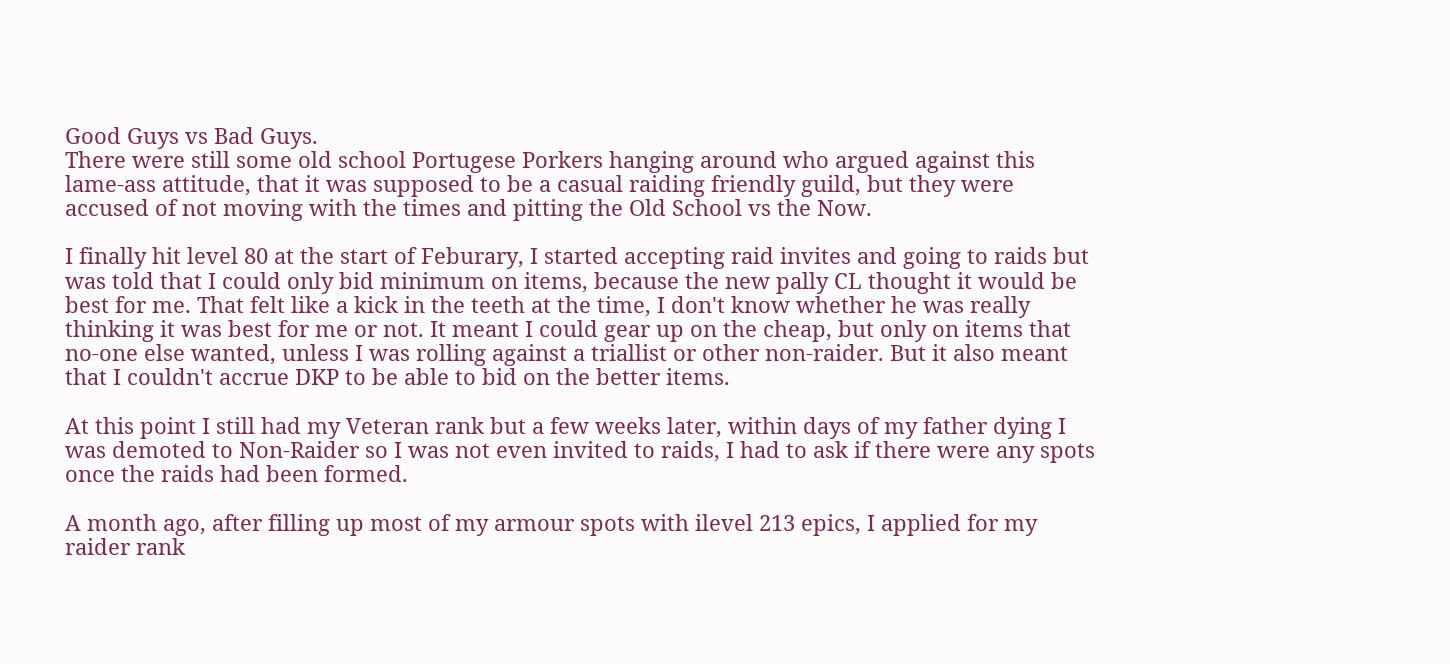Good Guys vs Bad Guys.
There were still some old school Portugese Porkers hanging around who argued against this lame-ass attitude, that it was supposed to be a casual raiding friendly guild, but they were accused of not moving with the times and pitting the Old School vs the Now.

I finally hit level 80 at the start of Feburary, I started accepting raid invites and going to raids but was told that I could only bid minimum on items, because the new pally CL thought it would be best for me. That felt like a kick in the teeth at the time, I don't know whether he was really thinking it was best for me or not. It meant I could gear up on the cheap, but only on items that no-one else wanted, unless I was rolling against a triallist or other non-raider. But it also meant that I couldn't accrue DKP to be able to bid on the better items.

At this point I still had my Veteran rank but a few weeks later, within days of my father dying I was demoted to Non-Raider so I was not even invited to raids, I had to ask if there were any spots once the raids had been formed.

A month ago, after filling up most of my armour spots with ilevel 213 epics, I applied for my raider rank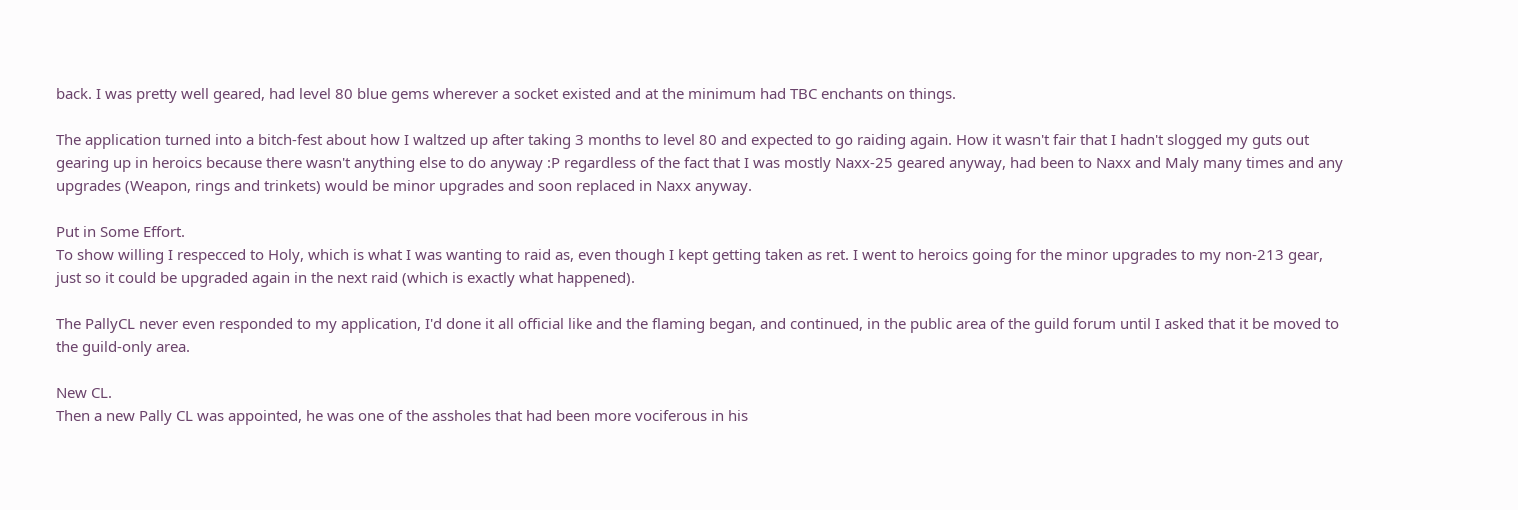back. I was pretty well geared, had level 80 blue gems wherever a socket existed and at the minimum had TBC enchants on things.

The application turned into a bitch-fest about how I waltzed up after taking 3 months to level 80 and expected to go raiding again. How it wasn't fair that I hadn't slogged my guts out gearing up in heroics because there wasn't anything else to do anyway :P regardless of the fact that I was mostly Naxx-25 geared anyway, had been to Naxx and Maly many times and any upgrades (Weapon, rings and trinkets) would be minor upgrades and soon replaced in Naxx anyway.

Put in Some Effort.
To show willing I respecced to Holy, which is what I was wanting to raid as, even though I kept getting taken as ret. I went to heroics going for the minor upgrades to my non-213 gear, just so it could be upgraded again in the next raid (which is exactly what happened).

The PallyCL never even responded to my application, I'd done it all official like and the flaming began, and continued, in the public area of the guild forum until I asked that it be moved to the guild-only area.

New CL.
Then a new Pally CL was appointed, he was one of the assholes that had been more vociferous in his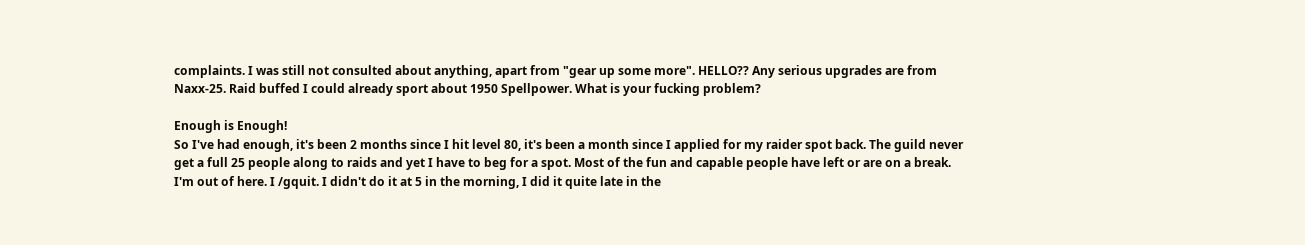complaints. I was still not consulted about anything, apart from "gear up some more". HELLO?? Any serious upgrades are from Naxx-25. Raid buffed I could already sport about 1950 Spellpower. What is your fucking problem?

Enough is Enough!
So I've had enough, it's been 2 months since I hit level 80, it's been a month since I applied for my raider spot back. The guild never get a full 25 people along to raids and yet I have to beg for a spot. Most of the fun and capable people have left or are on a break. I'm out of here. I /gquit. I didn't do it at 5 in the morning, I did it quite late in the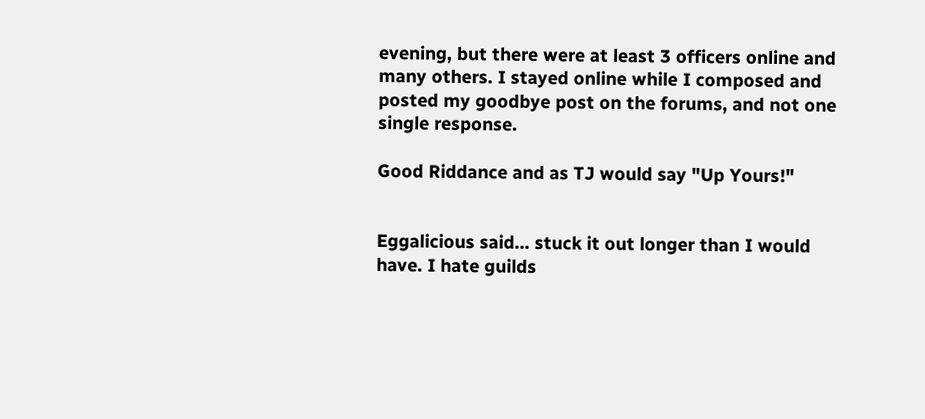evening, but there were at least 3 officers online and many others. I stayed online while I composed and posted my goodbye post on the forums, and not one single response.

Good Riddance and as TJ would say "Up Yours!"


Eggalicious said... stuck it out longer than I would have. I hate guilds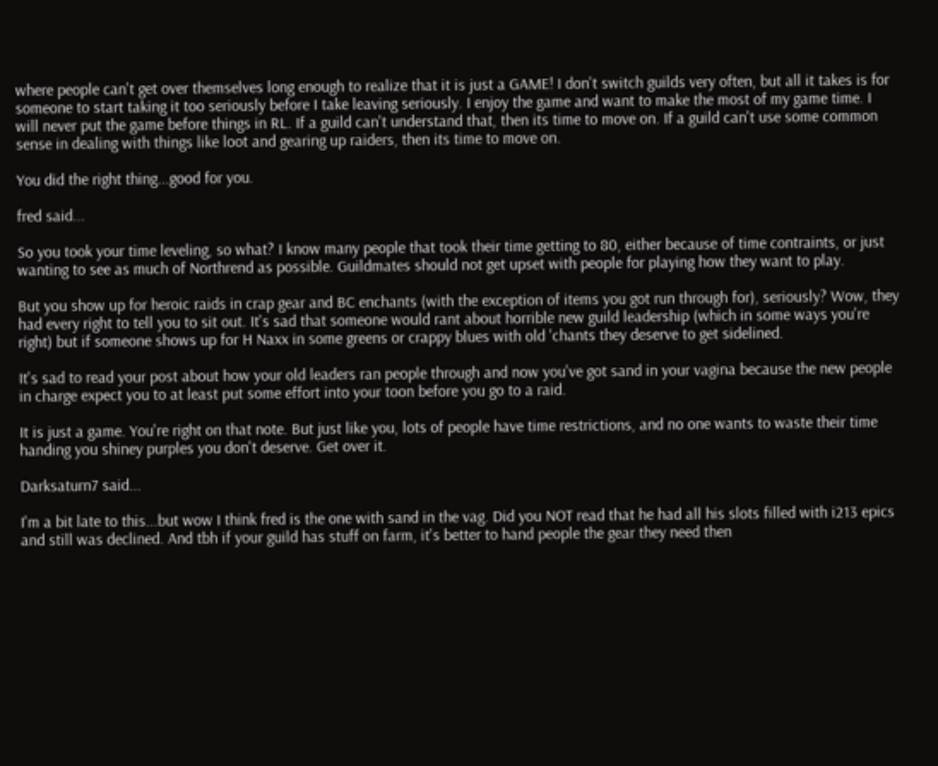where people can't get over themselves long enough to realize that it is just a GAME! I don't switch guilds very often, but all it takes is for someone to start taking it too seriously before I take leaving seriously. I enjoy the game and want to make the most of my game time. I will never put the game before things in RL. If a guild can't understand that, then its time to move on. If a guild can't use some common sense in dealing with things like loot and gearing up raiders, then its time to move on.

You did the right thing...good for you.

fred said...

So you took your time leveling, so what? I know many people that took their time getting to 80, either because of time contraints, or just wanting to see as much of Northrend as possible. Guildmates should not get upset with people for playing how they want to play.

But you show up for heroic raids in crap gear and BC enchants (with the exception of items you got run through for), seriously? Wow, they had every right to tell you to sit out. It's sad that someone would rant about horrible new guild leadership (which in some ways you're right) but if someone shows up for H Naxx in some greens or crappy blues with old 'chants they deserve to get sidelined.

It's sad to read your post about how your old leaders ran people through and now you've got sand in your vagina because the new people in charge expect you to at least put some effort into your toon before you go to a raid.

It is just a game. You're right on that note. But just like you, lots of people have time restrictions, and no one wants to waste their time handing you shiney purples you don't deserve. Get over it.

Darksaturn7 said...

I'm a bit late to this...but wow I think fred is the one with sand in the vag. Did you NOT read that he had all his slots filled with i213 epics and still was declined. And tbh if your guild has stuff on farm, it's better to hand people the gear they need then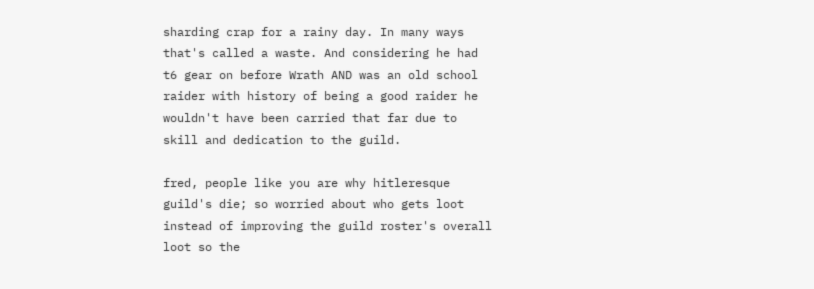sharding crap for a rainy day. In many ways that's called a waste. And considering he had t6 gear on before Wrath AND was an old school raider with history of being a good raider he wouldn't have been carried that far due to skill and dedication to the guild.

fred, people like you are why hitleresque guild's die; so worried about who gets loot instead of improving the guild roster's overall loot so the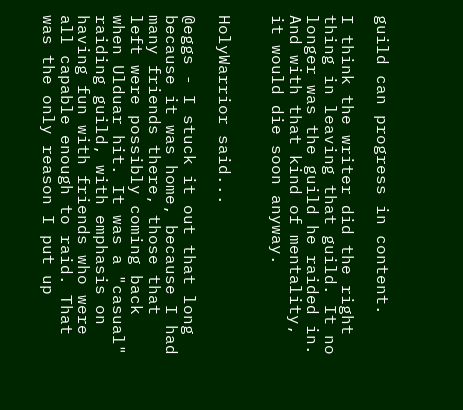guild can progress in content.

I think the writer did the right thing in leaving that guild. It no longer was the guild he raided in. And with that kind of mentality, it would die soon anyway.


HolyWarrior said...

@eggs - I stuck it out that long because it was home, because I had many friends there, those that left were possibly coming back when Ulduar hit. It was a "casual" raiding guild, with emphasis on having fun with friends who were all capable enough to raid. That was the only reason I put up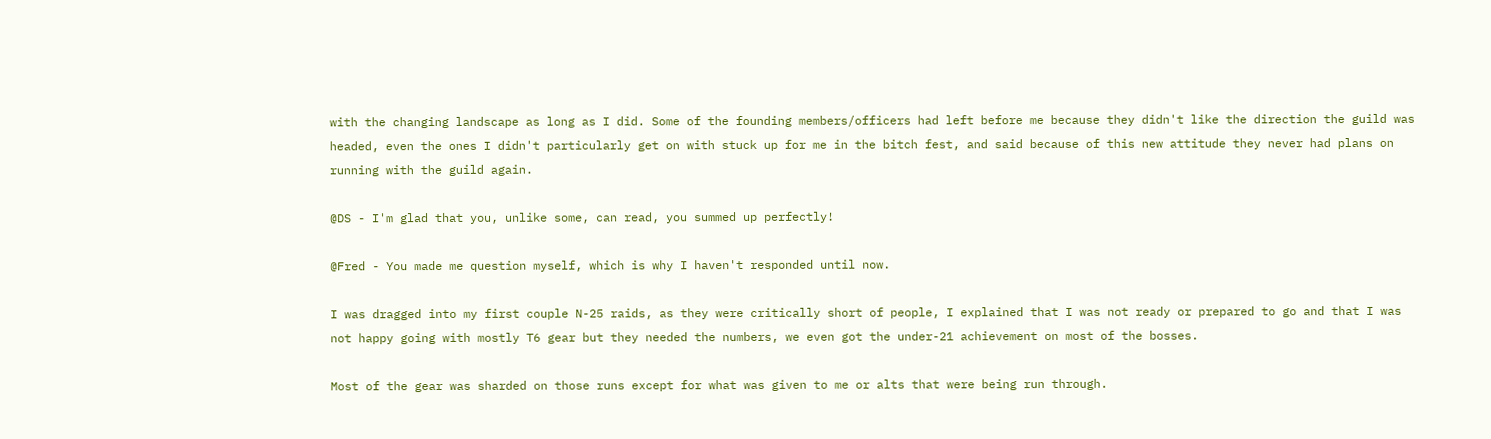with the changing landscape as long as I did. Some of the founding members/officers had left before me because they didn't like the direction the guild was headed, even the ones I didn't particularly get on with stuck up for me in the bitch fest, and said because of this new attitude they never had plans on running with the guild again.

@DS - I'm glad that you, unlike some, can read, you summed up perfectly!

@Fred - You made me question myself, which is why I haven't responded until now.

I was dragged into my first couple N-25 raids, as they were critically short of people, I explained that I was not ready or prepared to go and that I was not happy going with mostly T6 gear but they needed the numbers, we even got the under-21 achievement on most of the bosses.

Most of the gear was sharded on those runs except for what was given to me or alts that were being run through.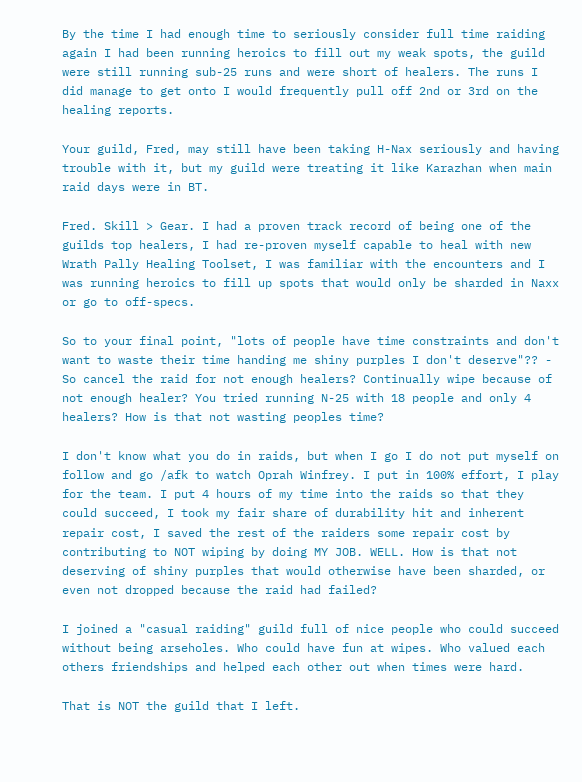By the time I had enough time to seriously consider full time raiding again I had been running heroics to fill out my weak spots, the guild were still running sub-25 runs and were short of healers. The runs I did manage to get onto I would frequently pull off 2nd or 3rd on the healing reports.

Your guild, Fred, may still have been taking H-Nax seriously and having trouble with it, but my guild were treating it like Karazhan when main raid days were in BT.

Fred. Skill > Gear. I had a proven track record of being one of the guilds top healers, I had re-proven myself capable to heal with new Wrath Pally Healing Toolset, I was familiar with the encounters and I was running heroics to fill up spots that would only be sharded in Naxx or go to off-specs.

So to your final point, "lots of people have time constraints and don't want to waste their time handing me shiny purples I don't deserve"?? - So cancel the raid for not enough healers? Continually wipe because of not enough healer? You tried running N-25 with 18 people and only 4 healers? How is that not wasting peoples time?

I don't know what you do in raids, but when I go I do not put myself on follow and go /afk to watch Oprah Winfrey. I put in 100% effort, I play for the team. I put 4 hours of my time into the raids so that they could succeed, I took my fair share of durability hit and inherent repair cost, I saved the rest of the raiders some repair cost by contributing to NOT wiping by doing MY JOB. WELL. How is that not deserving of shiny purples that would otherwise have been sharded, or even not dropped because the raid had failed?

I joined a "casual raiding" guild full of nice people who could succeed without being arseholes. Who could have fun at wipes. Who valued each others friendships and helped each other out when times were hard.

That is NOT the guild that I left.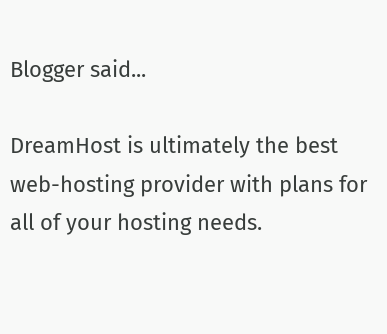Blogger said...

DreamHost is ultimately the best web-hosting provider with plans for all of your hosting needs.